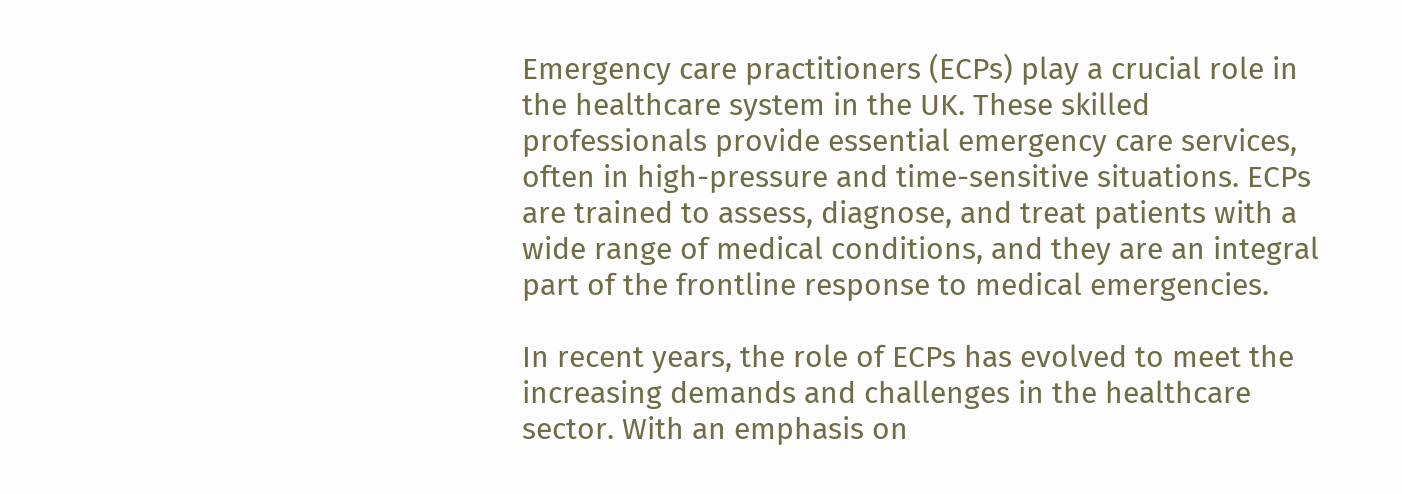Emergency care practitioners (ECPs) play a crucial role in the healthcare system in the UK. These skilled professionals provide essential emergency care services, often in high-pressure and time-sensitive situations. ECPs are trained to assess, diagnose, and treat patients with a wide range of medical conditions, and they are an integral part of the frontline response to medical emergencies.

In recent years, the role of ECPs has evolved to meet the increasing demands and challenges in the healthcare sector. With an emphasis on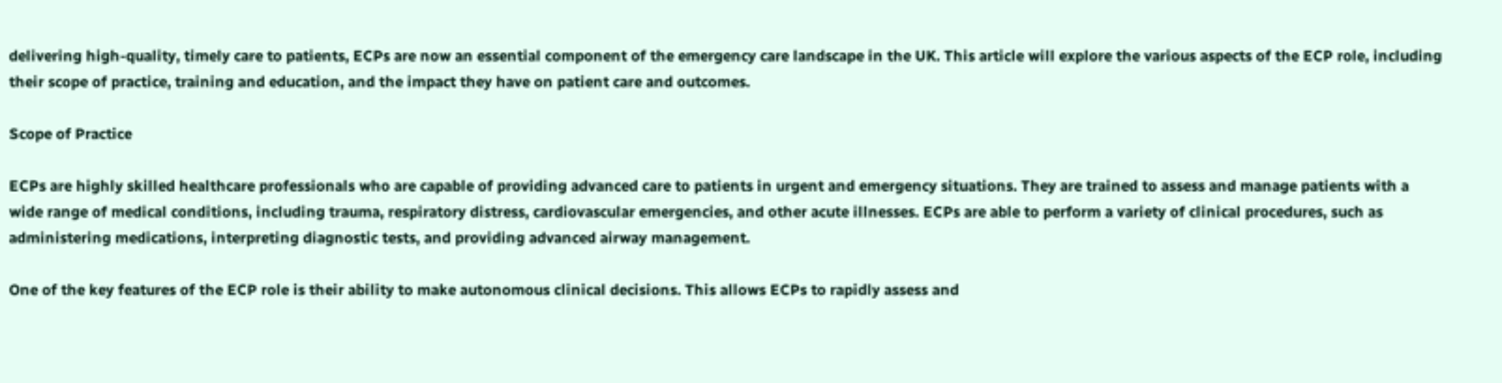delivering high-quality, timely care to patients, ECPs are now an essential component of the emergency care landscape in the UK. This article will explore the various aspects of the ECP role, including their scope of practice, training and education, and the impact they have on patient care and outcomes.

Scope of Practice

ECPs are highly skilled healthcare professionals who are capable of providing advanced care to patients in urgent and emergency situations. They are trained to assess and manage patients with a wide range of medical conditions, including trauma, respiratory distress, cardiovascular emergencies, and other acute illnesses. ECPs are able to perform a variety of clinical procedures, such as administering medications, interpreting diagnostic tests, and providing advanced airway management.

One of the key features of the ECP role is their ability to make autonomous clinical decisions. This allows ECPs to rapidly assess and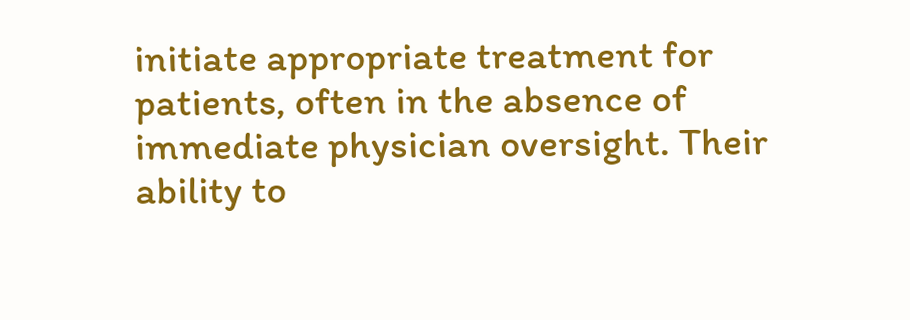initiate appropriate treatment for patients, often in the absence of immediate physician oversight. Their ability to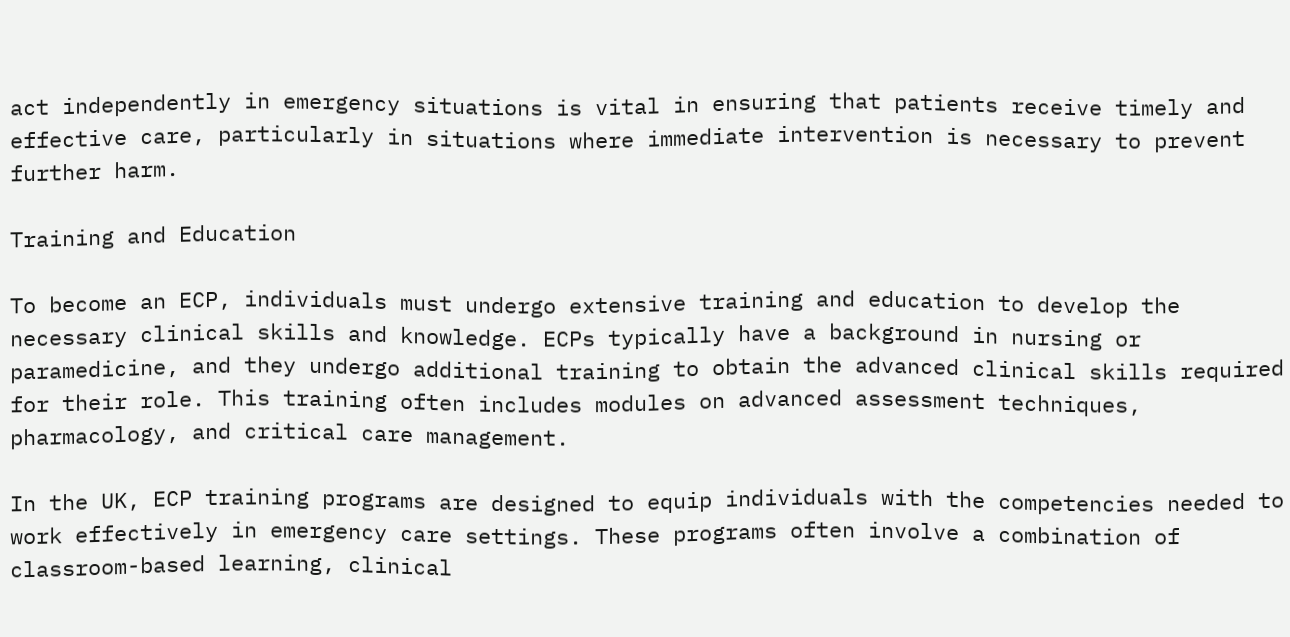act independently in emergency situations is vital in ensuring that patients receive timely and effective care, particularly in situations where immediate intervention is necessary to prevent further harm.

Training and Education

To become an ECP, individuals must undergo extensive training and education to develop the necessary clinical skills and knowledge. ECPs typically have a background in nursing or paramedicine, and they undergo additional training to obtain the advanced clinical skills required for their role. This training often includes modules on advanced assessment techniques, pharmacology, and critical care management.

In the UK, ECP training programs are designed to equip individuals with the competencies needed to work effectively in emergency care settings. These programs often involve a combination of classroom-based learning, clinical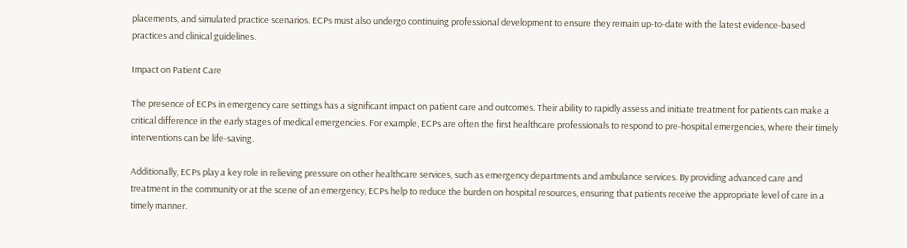placements, and simulated practice scenarios. ECPs must also undergo continuing professional development to ensure they remain up-to-date with the latest evidence-based practices and clinical guidelines.

Impact on Patient Care

The presence of ECPs in emergency care settings has a significant impact on patient care and outcomes. Their ability to rapidly assess and initiate treatment for patients can make a critical difference in the early stages of medical emergencies. For example, ECPs are often the first healthcare professionals to respond to pre-hospital emergencies, where their timely interventions can be life-saving.

Additionally, ECPs play a key role in relieving pressure on other healthcare services, such as emergency departments and ambulance services. By providing advanced care and treatment in the community or at the scene of an emergency, ECPs help to reduce the burden on hospital resources, ensuring that patients receive the appropriate level of care in a timely manner.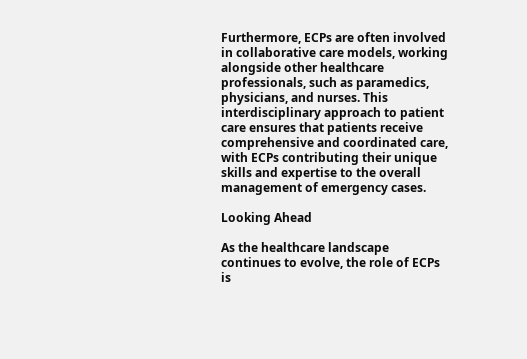Furthermore, ECPs are often involved in collaborative care models, working alongside other healthcare professionals, such as paramedics, physicians, and nurses. This interdisciplinary approach to patient care ensures that patients receive comprehensive and coordinated care, with ECPs contributing their unique skills and expertise to the overall management of emergency cases.

Looking Ahead

As the healthcare landscape continues to evolve, the role of ECPs is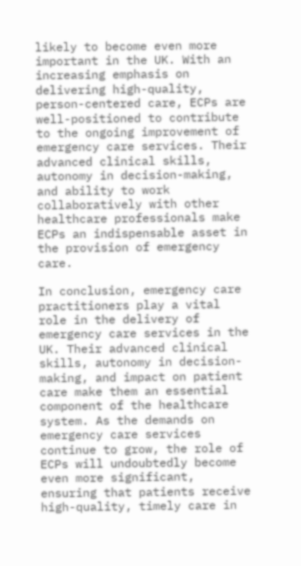likely to become even more important in the UK. With an increasing emphasis on delivering high-quality, person-centered care, ECPs are well-positioned to contribute to the ongoing improvement of emergency care services. Their advanced clinical skills, autonomy in decision-making, and ability to work collaboratively with other healthcare professionals make ECPs an indispensable asset in the provision of emergency care.

In conclusion, emergency care practitioners play a vital role in the delivery of emergency care services in the UK. Their advanced clinical skills, autonomy in decision-making, and impact on patient care make them an essential component of the healthcare system. As the demands on emergency care services continue to grow, the role of ECPs will undoubtedly become even more significant, ensuring that patients receive high-quality, timely care in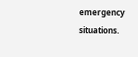emergency situations.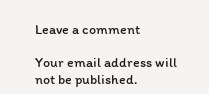Leave a comment

Your email address will not be published.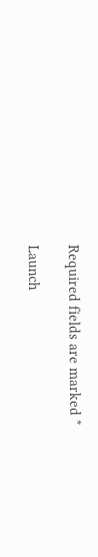Required fields are marked *

Launch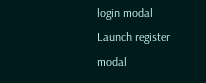login modal Launch register modal